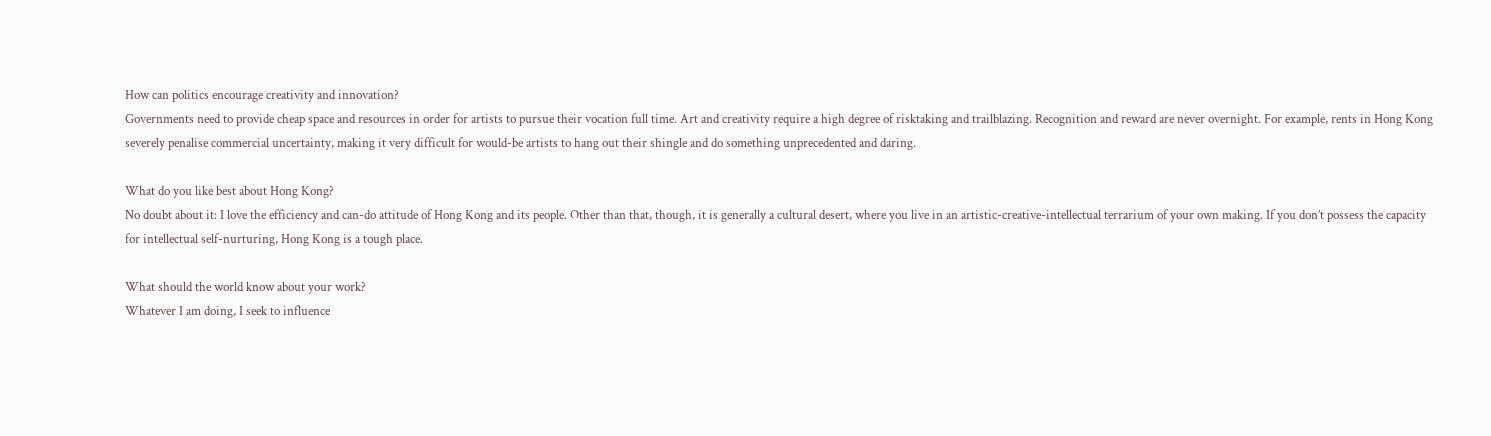How can politics encourage creativity and innovation?
Governments need to provide cheap space and resources in order for artists to pursue their vocation full time. Art and creativity require a high degree of risktaking and trailblazing. Recognition and reward are never overnight. For example, rents in Hong Kong severely penalise commercial uncertainty, making it very difficult for would-be artists to hang out their shingle and do something unprecedented and daring.

What do you like best about Hong Kong?
No doubt about it: I love the efficiency and can-do attitude of Hong Kong and its people. Other than that, though, it is generally a cultural desert, where you live in an artistic-creative-intellectual terrarium of your own making. If you don’t possess the capacity for intellectual self-nurturing, Hong Kong is a tough place.

What should the world know about your work?
Whatever I am doing, I seek to influence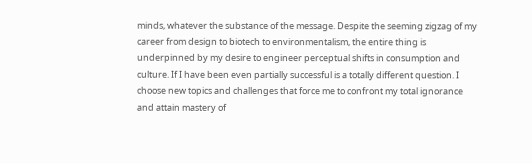minds, whatever the substance of the message. Despite the seeming zigzag of my career from design to biotech to environmentalism, the entire thing is underpinned by my desire to engineer perceptual shifts in consumption and culture. If I have been even partially successful is a totally different question. I choose new topics and challenges that force me to confront my total ignorance and attain mastery of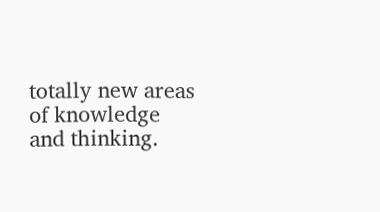totally new areas of knowledge
and thinking.